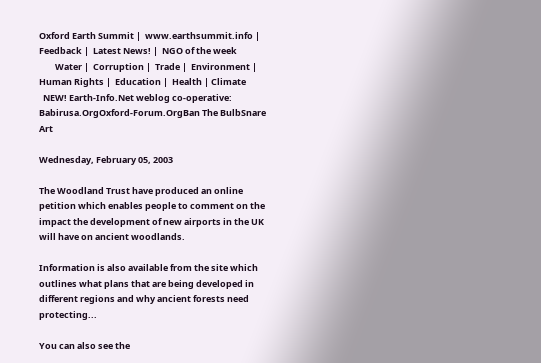Oxford Earth Summit |  www.earthsummit.info |  Feedback |  Latest News! |  NGO of the week
        Water |  Corruption |  Trade |  Environment |  Human Rights |  Education |  Health | Climate
  NEW! Earth-Info.Net weblog co-operative: Babirusa.OrgOxford-Forum.OrgBan The BulbSnare Art

Wednesday, February 05, 2003

The Woodland Trust have produced an online petition which enables people to comment on the impact the development of new airports in the UK will have on ancient woodlands.

Information is also available from the site which outlines what plans that are being developed in different regions and why ancient forests need protecting...

You can also see the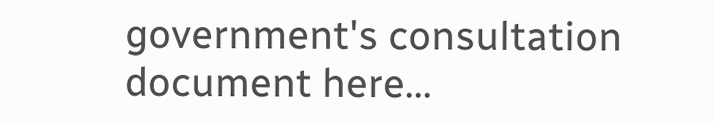government's consultation document here...